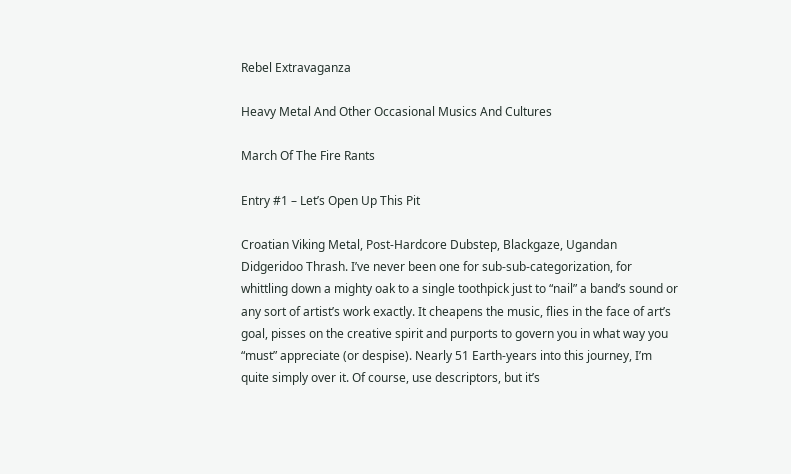Rebel Extravaganza

Heavy Metal And Other Occasional Musics And Cultures

March Of The Fire Rants

Entry #1 – Let’s Open Up This Pit

Croatian Viking Metal, Post-Hardcore Dubstep, Blackgaze, Ugandan Didgeridoo Thrash. I’ve never been one for sub-sub-categorization, for whittling down a mighty oak to a single toothpick just to “nail” a band’s sound or any sort of artist’s work exactly. It cheapens the music, flies in the face of art’s goal, pisses on the creative spirit and purports to govern you in what way you “must” appreciate (or despise). Nearly 51 Earth-years into this journey, I’m quite simply over it. Of course, use descriptors, but it’s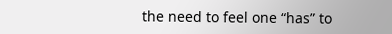the need to feel one “has” to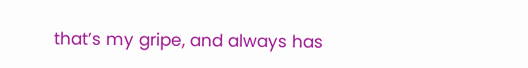that’s my gripe, and always has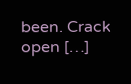been. Crack open […]